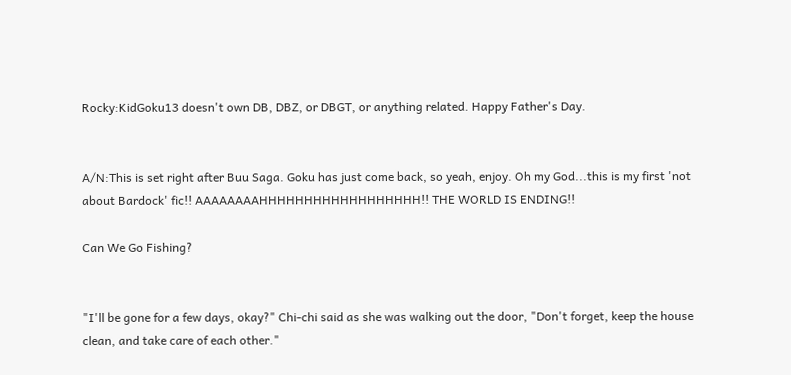Rocky:KidGoku13 doesn't own DB, DBZ, or DBGT, or anything related. Happy Father's Day.


A/N:This is set right after Buu Saga. Goku has just come back, so yeah, enjoy. Oh my God...this is my first 'not about Bardock' fic!! AAAAAAAAHHHHHHHHHHHHHHHHHH!! THE WORLD IS ENDING!!

Can We Go Fishing?


"I'll be gone for a few days, okay?" Chi-chi said as she was walking out the door, "Don't forget, keep the house clean, and take care of each other."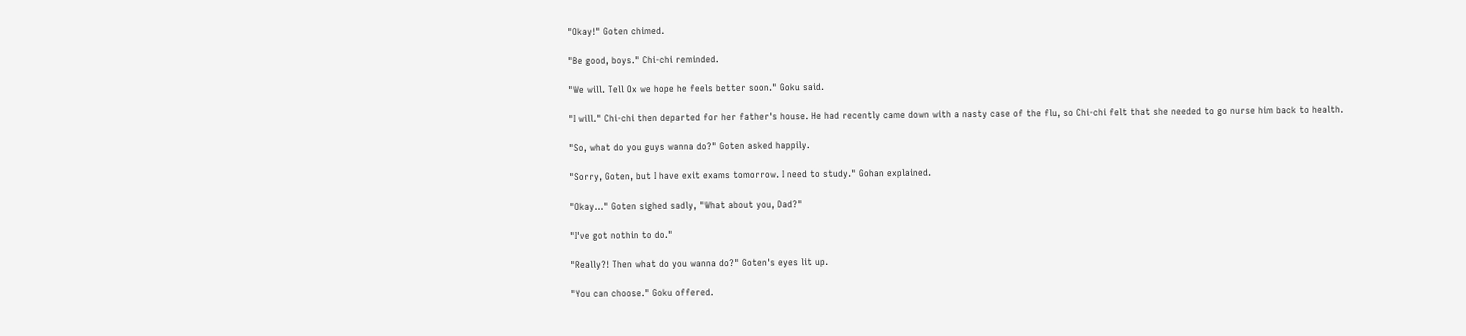"Okay!" Goten chimed.

"Be good, boys." Chi-chi reminded.

"We will. Tell Ox we hope he feels better soon." Goku said.

"I will." Chi-chi then departed for her father's house. He had recently came down with a nasty case of the flu, so Chi-chi felt that she needed to go nurse him back to health.

"So, what do you guys wanna do?" Goten asked happily.

"Sorry, Goten, but I have exit exams tomorrow. I need to study." Gohan explained.

"Okay..." Goten sighed sadly, "What about you, Dad?"

"I've got nothin to do."

"Really?! Then what do you wanna do?" Goten's eyes lit up.

"You can choose." Goku offered.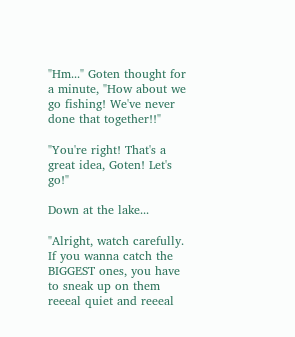"Hm..." Goten thought for a minute, "How about we go fishing! We've never done that together!!"

"You're right! That's a great idea, Goten! Let's go!"

Down at the lake...

"Alright, watch carefully. If you wanna catch the BIGGEST ones, you have to sneak up on them reeeal quiet and reeeal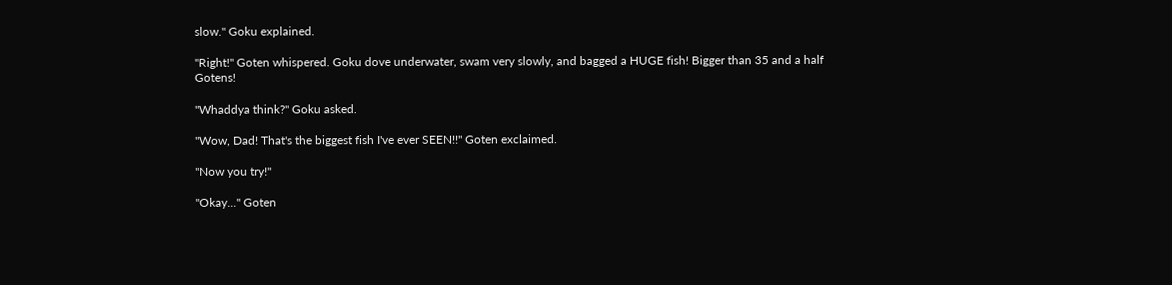slow." Goku explained.

"Right!" Goten whispered. Goku dove underwater, swam very slowly, and bagged a HUGE fish! Bigger than 35 and a half Gotens!

"Whaddya think?" Goku asked.

"Wow, Dad! That's the biggest fish I've ever SEEN!!" Goten exclaimed.

"Now you try!"

"Okay..." Goten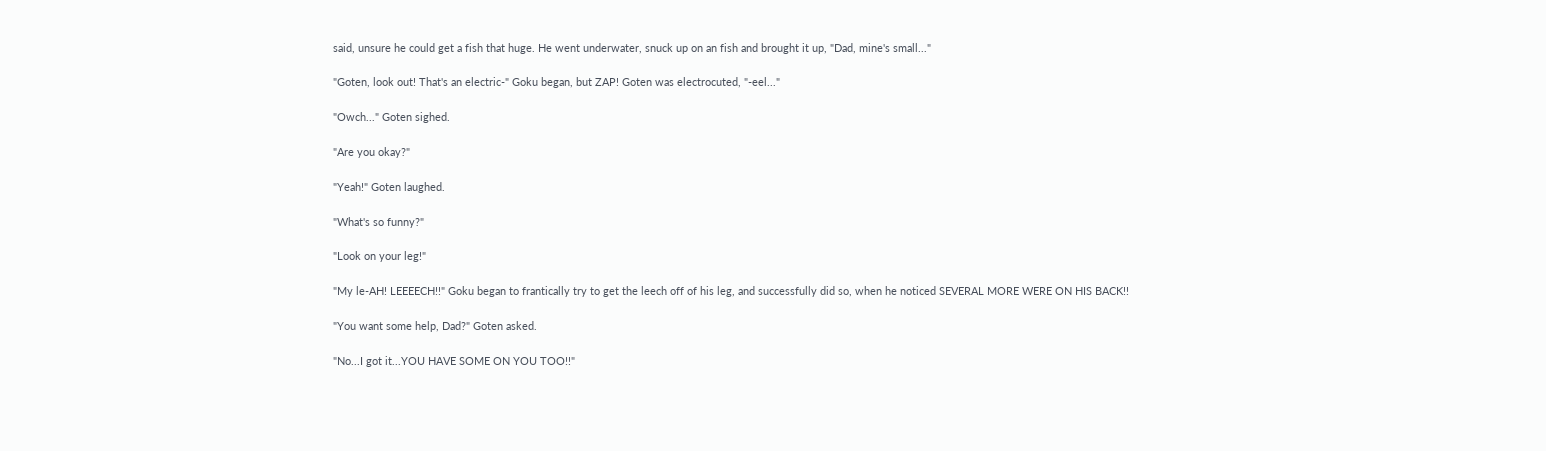said, unsure he could get a fish that huge. He went underwater, snuck up on an fish and brought it up, "Dad, mine's small..."

"Goten, look out! That's an electric-" Goku began, but ZAP! Goten was electrocuted, "-eel..."

"Owch..." Goten sighed.

"Are you okay?"

"Yeah!" Goten laughed.

"What's so funny?"

"Look on your leg!"

"My le-AH! LEEEECH!!" Goku began to frantically try to get the leech off of his leg, and successfully did so, when he noticed SEVERAL MORE WERE ON HIS BACK!!

"You want some help, Dad?" Goten asked.

"No...I got it...YOU HAVE SOME ON YOU TOO!!"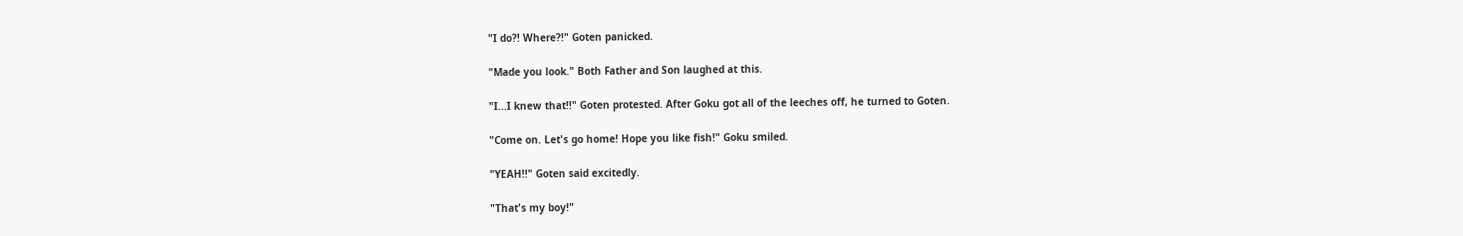"I do?! Where?!" Goten panicked.

"Made you look." Both Father and Son laughed at this.

"I...I knew that!!" Goten protested. After Goku got all of the leeches off, he turned to Goten.

"Come on. Let's go home! Hope you like fish!" Goku smiled.

"YEAH!!" Goten said excitedly.

"That's my boy!"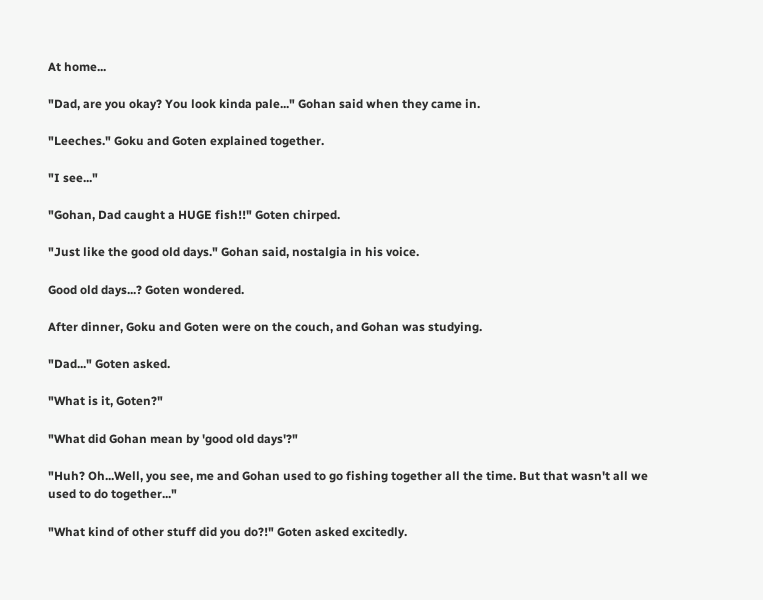At home...

"Dad, are you okay? You look kinda pale..." Gohan said when they came in.

"Leeches." Goku and Goten explained together.

"I see..."

"Gohan, Dad caught a HUGE fish!!" Goten chirped.

"Just like the good old days." Gohan said, nostalgia in his voice.

Good old days...? Goten wondered.

After dinner, Goku and Goten were on the couch, and Gohan was studying.

"Dad..." Goten asked.

"What is it, Goten?"

"What did Gohan mean by 'good old days'?"

"Huh? Oh...Well, you see, me and Gohan used to go fishing together all the time. But that wasn't all we used to do together..."

"What kind of other stuff did you do?!" Goten asked excitedly.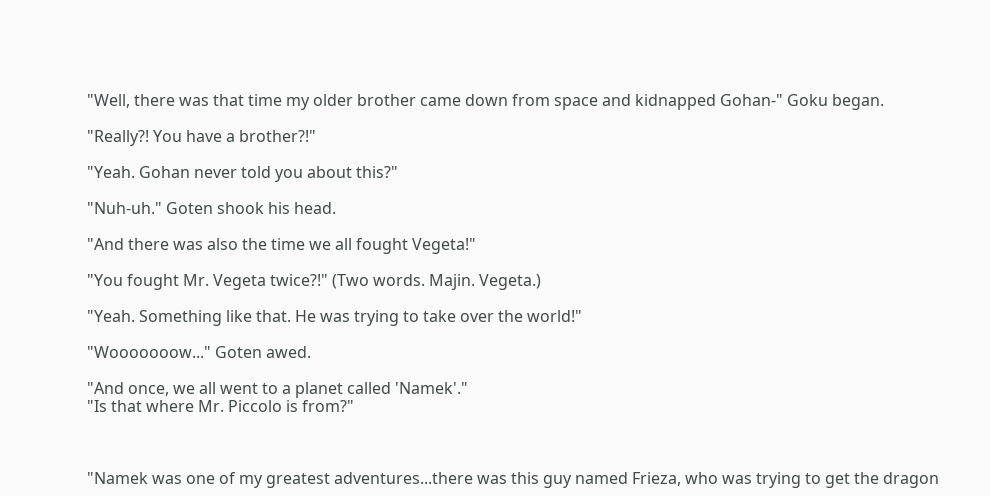"Well, there was that time my older brother came down from space and kidnapped Gohan-" Goku began.

"Really?! You have a brother?!"

"Yeah. Gohan never told you about this?"

"Nuh-uh." Goten shook his head.

"And there was also the time we all fought Vegeta!"

"You fought Mr. Vegeta twice?!" (Two words. Majin. Vegeta.)

"Yeah. Something like that. He was trying to take over the world!"

"Wooooooow..." Goten awed.

"And once, we all went to a planet called 'Namek'."
"Is that where Mr. Piccolo is from?"



"Namek was one of my greatest adventures...there was this guy named Frieza, who was trying to get the dragon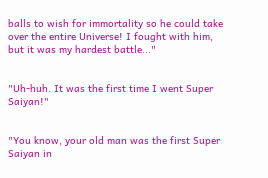balls to wish for immortality so he could take over the entire Universe! I fought with him, but it was my hardest battle..."


"Uh-huh. It was the first time I went Super Saiyan!"


"You know, your old man was the first Super Saiyan in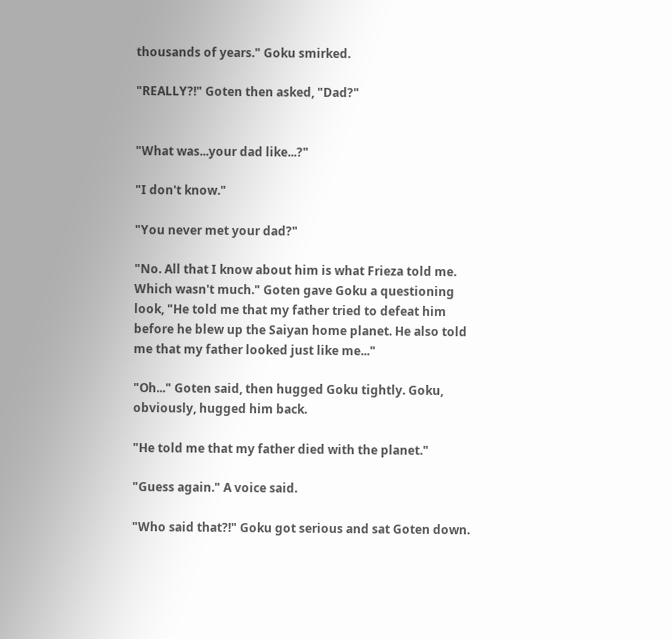thousands of years." Goku smirked.

"REALLY?!" Goten then asked, "Dad?"


"What was...your dad like...?"

"I don't know."

"You never met your dad?"

"No. All that I know about him is what Frieza told me. Which wasn't much." Goten gave Goku a questioning look, "He told me that my father tried to defeat him before he blew up the Saiyan home planet. He also told me that my father looked just like me..."

"Oh..." Goten said, then hugged Goku tightly. Goku, obviously, hugged him back.

"He told me that my father died with the planet."

"Guess again." A voice said.

"Who said that?!" Goku got serious and sat Goten down.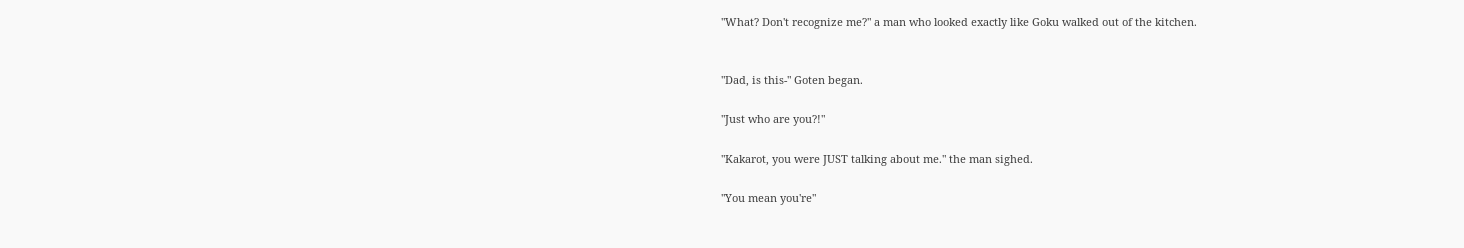"What? Don't recognize me?" a man who looked exactly like Goku walked out of the kitchen.


"Dad, is this-" Goten began.

"Just who are you?!"

"Kakarot, you were JUST talking about me." the man sighed.

"You mean you're"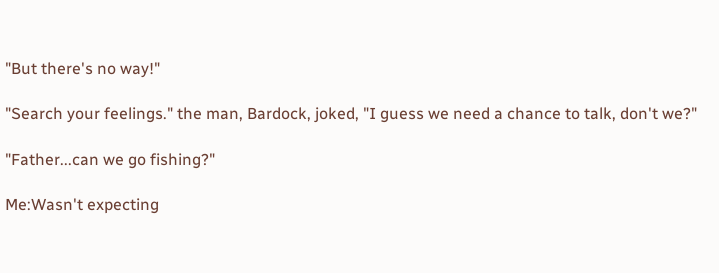"But there's no way!"

"Search your feelings." the man, Bardock, joked, "I guess we need a chance to talk, don't we?"

"Father...can we go fishing?"

Me:Wasn't expecting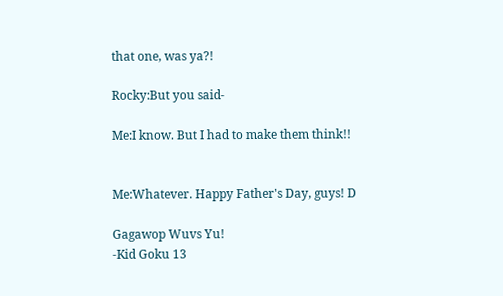that one, was ya?!

Rocky:But you said-

Me:I know. But I had to make them think!!


Me:Whatever. Happy Father's Day, guys! D

Gagawop Wuvs Yu!
-Kid Goku 13